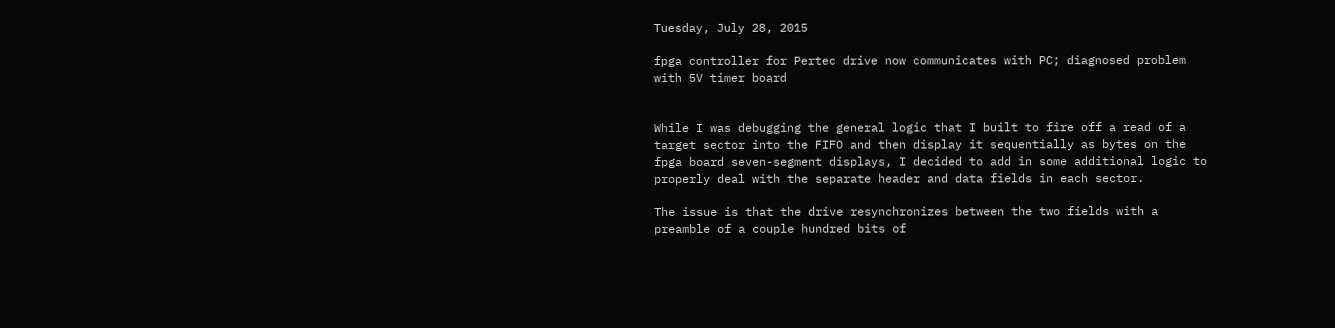Tuesday, July 28, 2015

fpga controller for Pertec drive now communicates with PC; diagnosed problem with 5V timer board


While I was debugging the general logic that I built to fire off a read of a target sector into the FIFO and then display it sequentially as bytes on the fpga board seven-segment displays, I decided to add in some additional logic to properly deal with the separate header and data fields in each sector.

The issue is that the drive resynchronizes between the two fields with a preamble of a couple hundred bits of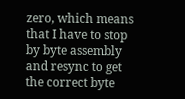zero, which means that I have to stop by byte assembly and resync to get the correct byte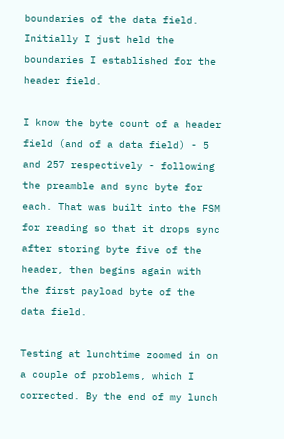boundaries of the data field. Initially I just held the boundaries I established for the header field.

I know the byte count of a header field (and of a data field) - 5 and 257 respectively - following the preamble and sync byte for each. That was built into the FSM for reading so that it drops sync after storing byte five of the header, then begins again with the first payload byte of the data field.

Testing at lunchtime zoomed in on a couple of problems, which I corrected. By the end of my lunch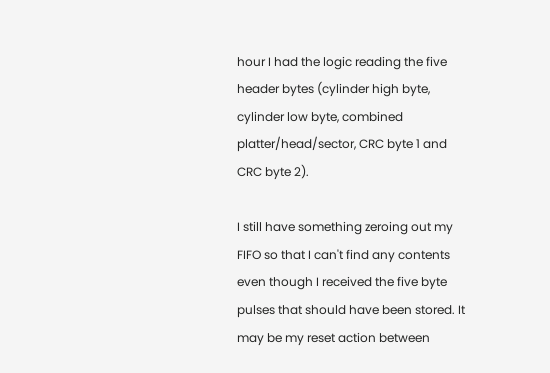hour I had the logic reading the five header bytes (cylinder high byte, cylinder low byte, combined platter/head/sector, CRC byte 1 and CRC byte 2).

I still have something zeroing out my FIFO so that I can't find any contents even though I received the five byte pulses that should have been stored. It may be my reset action between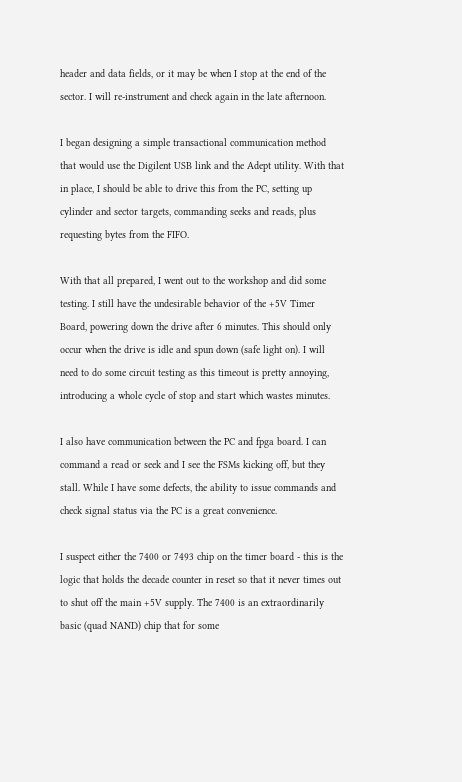header and data fields, or it may be when I stop at the end of the sector. I will re-instrument and check again in the late afternoon.

I began designing a simple transactional communication method that would use the Digilent USB link and the Adept utility. With that in place, I should be able to drive this from the PC, setting up cylinder and sector targets, commanding seeks and reads, plus requesting bytes from the FIFO.

With that all prepared, I went out to the workshop and did some testing. I still have the undesirable behavior of the +5V Timer Board, powering down the drive after 6 minutes. This should only occur when the drive is idle and spun down (safe light on). I will need to do some circuit testing as this timeout is pretty annoying, introducing a whole cycle of stop and start which wastes minutes.

I also have communication between the PC and fpga board. I can command a read or seek and I see the FSMs kicking off, but they stall. While I have some defects, the ability to issue commands and check signal status via the PC is a great convenience.

I suspect either the 7400 or 7493 chip on the timer board - this is the logic that holds the decade counter in reset so that it never times out to shut off the main +5V supply. The 7400 is an extraordinarily basic (quad NAND) chip that for some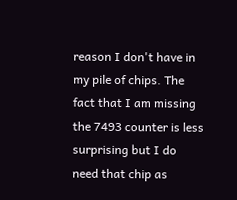reason I don't have in my pile of chips. The fact that I am missing the 7493 counter is less surprising but I do need that chip as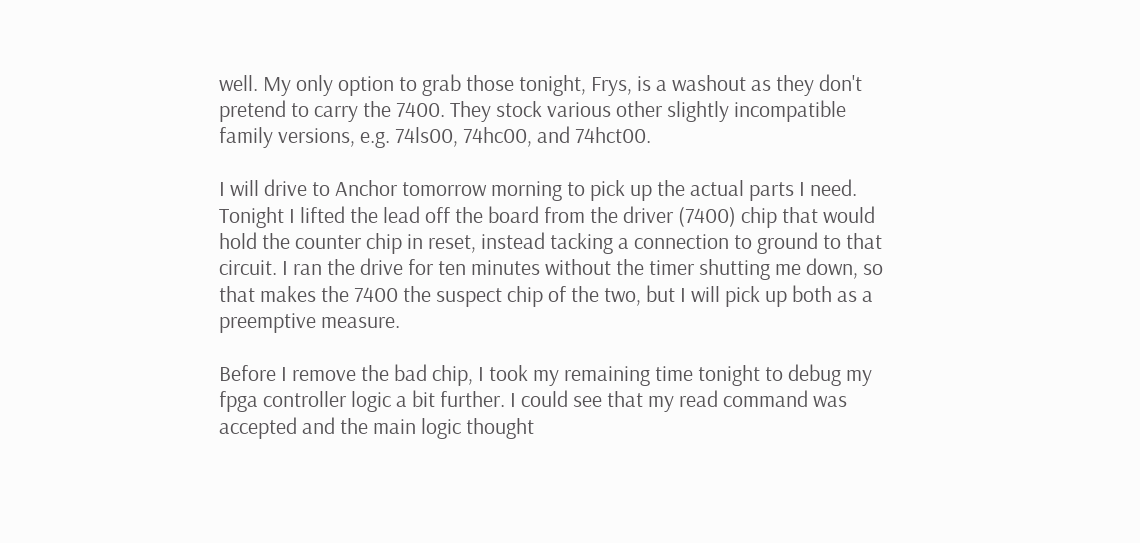well. My only option to grab those tonight, Frys, is a washout as they don't pretend to carry the 7400. They stock various other slightly incompatible family versions, e.g. 74ls00, 74hc00, and 74hct00.

I will drive to Anchor tomorrow morning to pick up the actual parts I need. Tonight I lifted the lead off the board from the driver (7400) chip that would hold the counter chip in reset, instead tacking a connection to ground to that circuit. I ran the drive for ten minutes without the timer shutting me down, so that makes the 7400 the suspect chip of the two, but I will pick up both as a preemptive measure.

Before I remove the bad chip, I took my remaining time tonight to debug my fpga controller logic a bit further. I could see that my read command was accepted and the main logic thought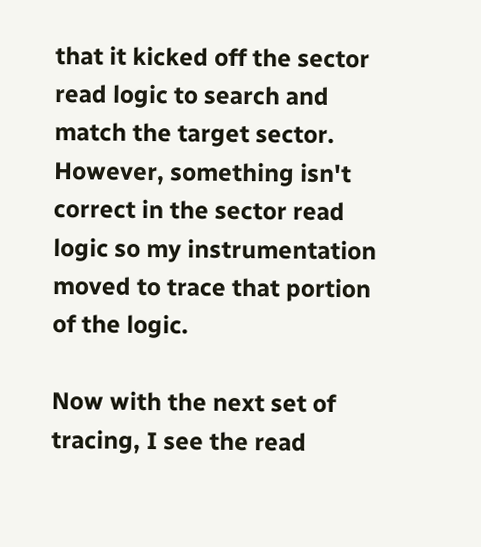that it kicked off the sector read logic to search and match the target sector. However, something isn't correct in the sector read logic so my instrumentation moved to trace that portion of the logic.

Now with the next set of tracing, I see the read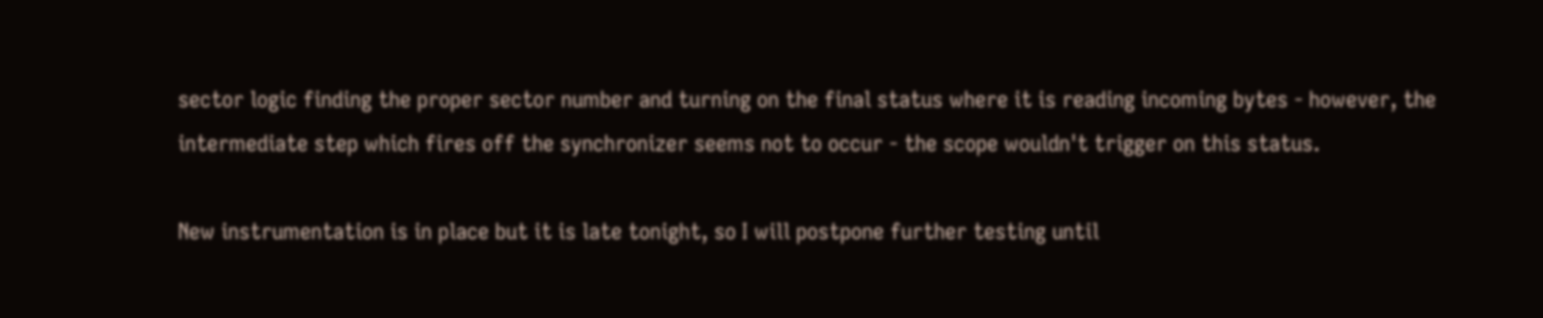sector logic finding the proper sector number and turning on the final status where it is reading incoming bytes - however, the intermediate step which fires off the synchronizer seems not to occur - the scope wouldn't trigger on this status.

New instrumentation is in place but it is late tonight, so I will postpone further testing until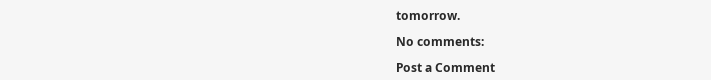tomorrow.

No comments:

Post a Comment